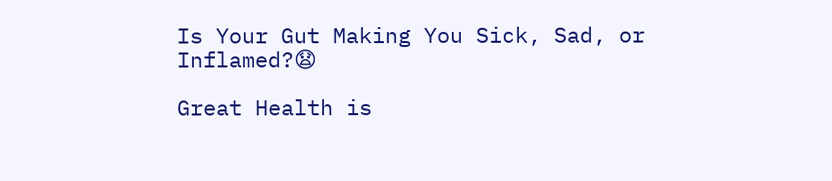Is Your Gut Making You Sick, Sad, or Inflamed?😧

Great Health is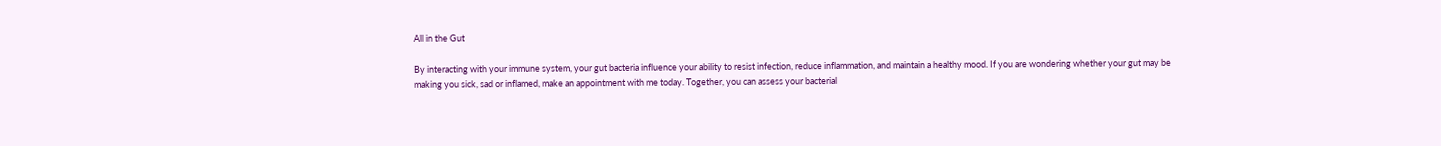All in the Gut

By interacting with your immune system, your gut bacteria influence your ability to resist infection, reduce inflammation, and maintain a healthy mood. If you are wondering whether your gut may be making you sick, sad or inflamed, make an appointment with me today. Together, you can assess your bacterial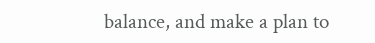balance, and make a plan to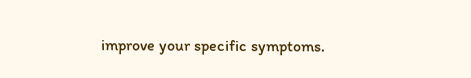improve your specific symptoms.